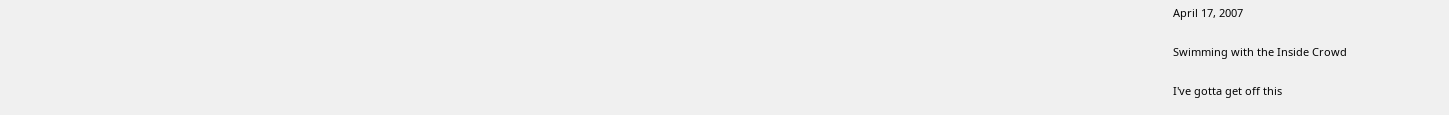April 17, 2007

Swimming with the Inside Crowd

I've gotta get off this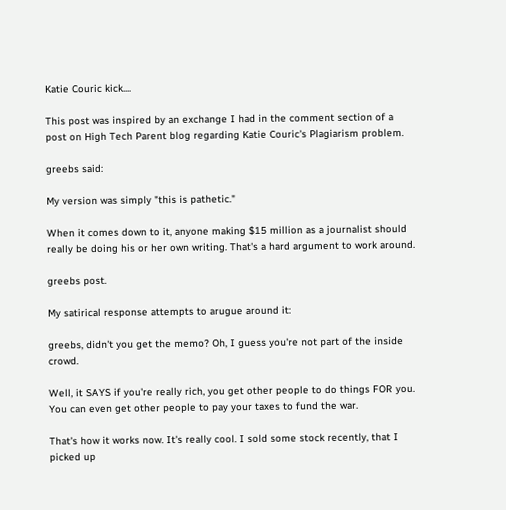Katie Couric kick....

This post was inspired by an exchange I had in the comment section of a post on High Tech Parent blog regarding Katie Couric's Plagiarism problem.

greebs said:

My version was simply "this is pathetic."

When it comes down to it, anyone making $15 million as a journalist should really be doing his or her own writing. That's a hard argument to work around.

greebs post.

My satirical response attempts to arugue around it:

greebs, didn't you get the memo? Oh, I guess you're not part of the inside crowd.

Well, it SAYS if you're really rich, you get other people to do things FOR you. You can even get other people to pay your taxes to fund the war.

That's how it works now. It's really cool. I sold some stock recently, that I picked up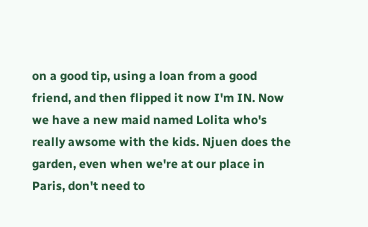on a good tip, using a loan from a good friend, and then flipped it now I'm IN. Now we have a new maid named Lolita who's really awsome with the kids. Njuen does the garden, even when we're at our place in Paris, don't need to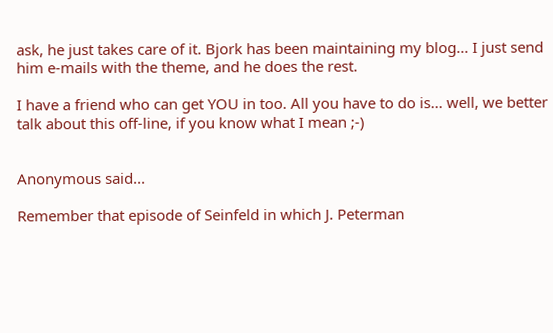ask, he just takes care of it. Bjork has been maintaining my blog... I just send him e-mails with the theme, and he does the rest.

I have a friend who can get YOU in too. All you have to do is... well, we better talk about this off-line, if you know what I mean ;-)


Anonymous said...

Remember that episode of Seinfeld in which J. Peterman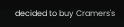decided to buy Cramers's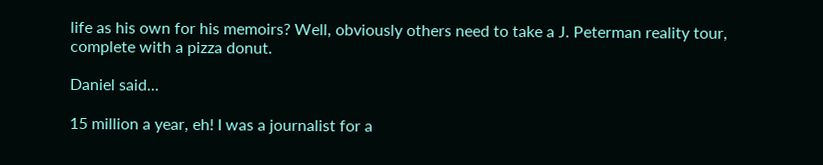life as his own for his memoirs? Well, obviously others need to take a J. Peterman reality tour, complete with a pizza donut.

Daniel said...

15 million a year, eh! I was a journalist for a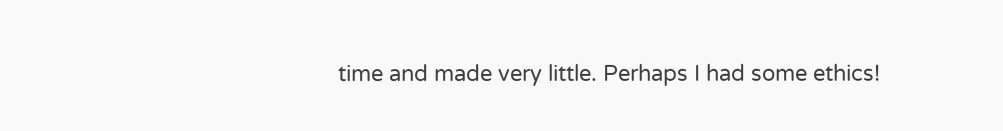time and made very little. Perhaps I had some ethics!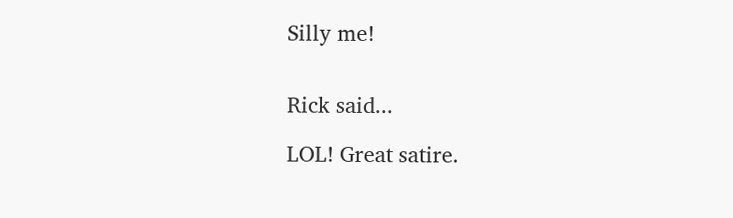Silly me!


Rick said...

LOL! Great satire.